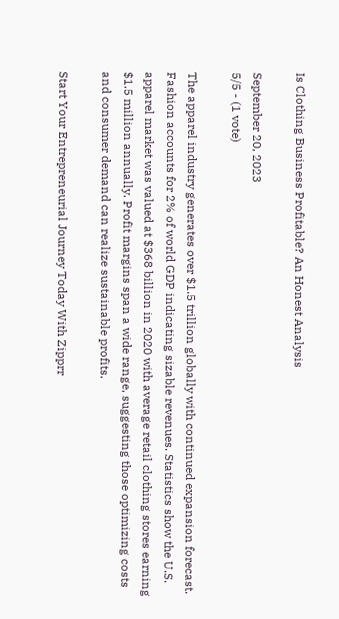Is Clothing Business Profitable? An Honest Analysis

September 20, 2023
5/5 - (1 vote)

The apparel industry generates over $1.5 trillion globally with continued expansion forecast. Fashion accounts for 2% of world GDP indicating sizable revenues. Statistics show the U.S. apparel market was valued at $368 billion in 2020 with average retail clothing stores earning $1.5 million annually. Profit margins span a wide range, suggesting those optimizing costs and consumer demand can realize sustainable profits.

Start Your Entrepreneurial Journey Today With Zipprr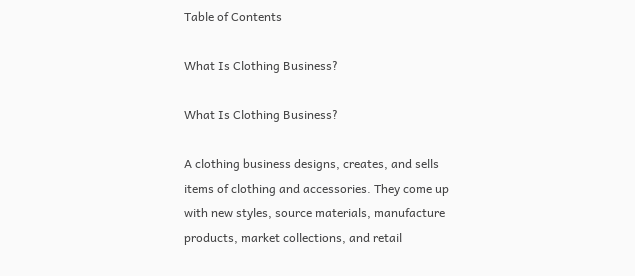Table of Contents

What Is Clothing Business?

What Is Clothing Business?

A clothing business designs, creates, and sells items of clothing and accessories. They come up with new styles, source materials, manufacture products, market collections, and retail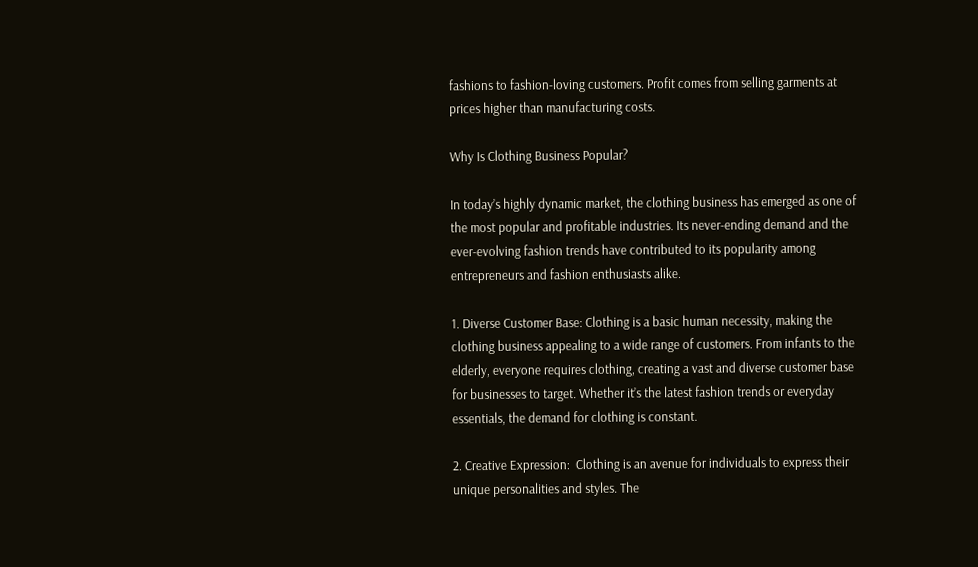fashions to fashion-loving customers. Profit comes from selling garments at prices higher than manufacturing costs.

Why Is Clothing Business Popular?

In today’s highly dynamic market, the clothing business has emerged as one of the most popular and profitable industries. Its never-ending demand and the ever-evolving fashion trends have contributed to its popularity among entrepreneurs and fashion enthusiasts alike.

1. Diverse Customer Base: Clothing is a basic human necessity, making the clothing business appealing to a wide range of customers. From infants to the elderly, everyone requires clothing, creating a vast and diverse customer base for businesses to target. Whether it’s the latest fashion trends or everyday essentials, the demand for clothing is constant.

2. Creative Expression:  Clothing is an avenue for individuals to express their unique personalities and styles. The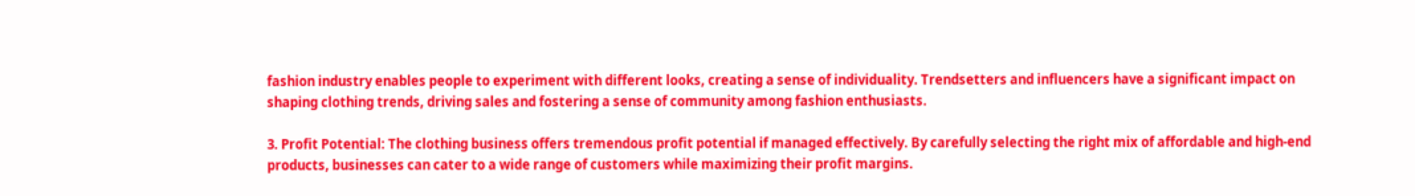fashion industry enables people to experiment with different looks, creating a sense of individuality. Trendsetters and influencers have a significant impact on shaping clothing trends, driving sales and fostering a sense of community among fashion enthusiasts.

3. Profit Potential: The clothing business offers tremendous profit potential if managed effectively. By carefully selecting the right mix of affordable and high-end products, businesses can cater to a wide range of customers while maximizing their profit margins.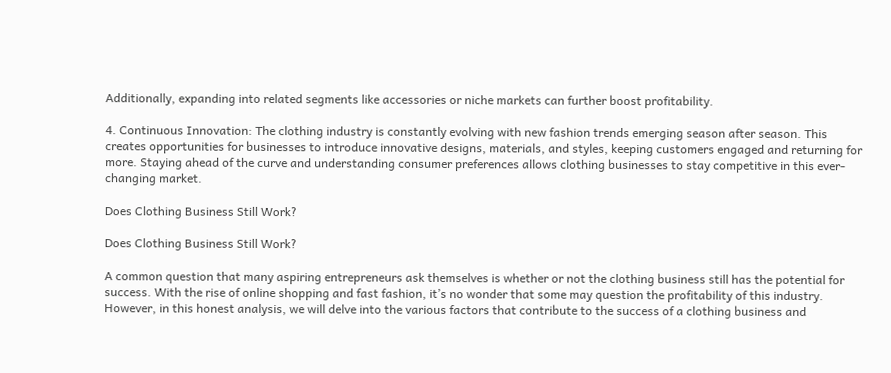Additionally, expanding into related segments like accessories or niche markets can further boost profitability.

4. Continuous Innovation: The clothing industry is constantly evolving with new fashion trends emerging season after season. This creates opportunities for businesses to introduce innovative designs, materials, and styles, keeping customers engaged and returning for more. Staying ahead of the curve and understanding consumer preferences allows clothing businesses to stay competitive in this ever-changing market.

Does Clothing Business Still Work?

Does Clothing Business Still Work?

A common question that many aspiring entrepreneurs ask themselves is whether or not the clothing business still has the potential for success. With the rise of online shopping and fast fashion, it’s no wonder that some may question the profitability of this industry. However, in this honest analysis, we will delve into the various factors that contribute to the success of a clothing business and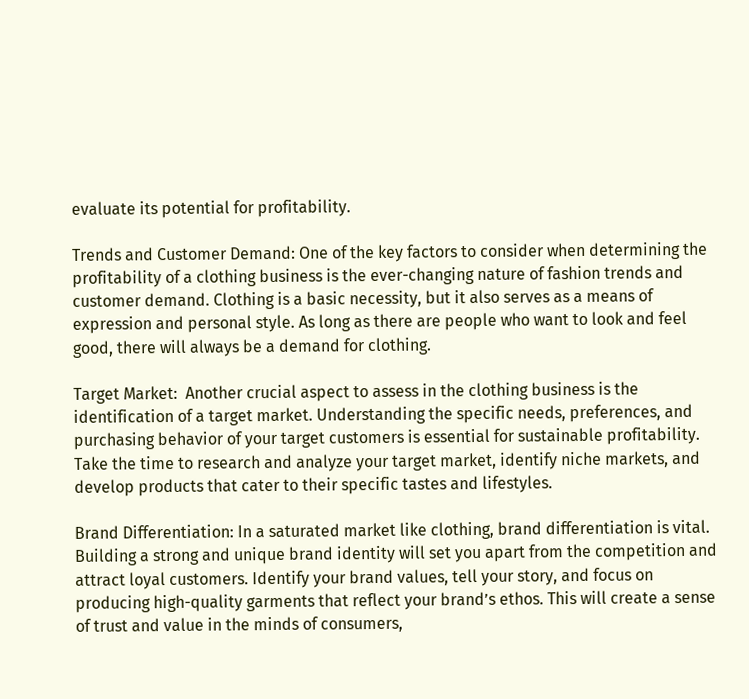evaluate its potential for profitability.

Trends and Customer Demand: One of the key factors to consider when determining the profitability of a clothing business is the ever-changing nature of fashion trends and customer demand. Clothing is a basic necessity, but it also serves as a means of expression and personal style. As long as there are people who want to look and feel good, there will always be a demand for clothing.

Target Market:  Another crucial aspect to assess in the clothing business is the identification of a target market. Understanding the specific needs, preferences, and purchasing behavior of your target customers is essential for sustainable profitability. Take the time to research and analyze your target market, identify niche markets, and develop products that cater to their specific tastes and lifestyles.

Brand Differentiation: In a saturated market like clothing, brand differentiation is vital. Building a strong and unique brand identity will set you apart from the competition and attract loyal customers. Identify your brand values, tell your story, and focus on producing high-quality garments that reflect your brand’s ethos. This will create a sense of trust and value in the minds of consumers,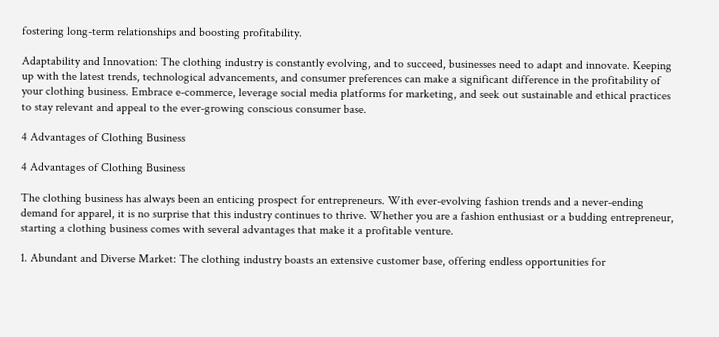fostering long-term relationships and boosting profitability.

Adaptability and Innovation: The clothing industry is constantly evolving, and to succeed, businesses need to adapt and innovate. Keeping up with the latest trends, technological advancements, and consumer preferences can make a significant difference in the profitability of your clothing business. Embrace e-commerce, leverage social media platforms for marketing, and seek out sustainable and ethical practices to stay relevant and appeal to the ever-growing conscious consumer base.

4 Advantages of Clothing Business

4 Advantages of Clothing Business

The clothing business has always been an enticing prospect for entrepreneurs. With ever-evolving fashion trends and a never-ending demand for apparel, it is no surprise that this industry continues to thrive. Whether you are a fashion enthusiast or a budding entrepreneur, starting a clothing business comes with several advantages that make it a profitable venture.

1. Abundant and Diverse Market: The clothing industry boasts an extensive customer base, offering endless opportunities for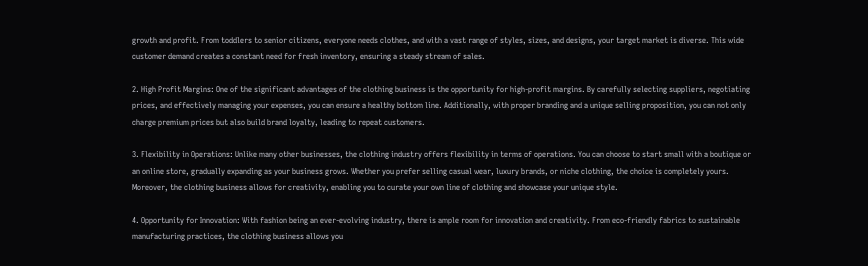growth and profit. From toddlers to senior citizens, everyone needs clothes, and with a vast range of styles, sizes, and designs, your target market is diverse. This wide customer demand creates a constant need for fresh inventory, ensuring a steady stream of sales.

2. High Profit Margins: One of the significant advantages of the clothing business is the opportunity for high-profit margins. By carefully selecting suppliers, negotiating prices, and effectively managing your expenses, you can ensure a healthy bottom line. Additionally, with proper branding and a unique selling proposition, you can not only charge premium prices but also build brand loyalty, leading to repeat customers.

3. Flexibility in Operations: Unlike many other businesses, the clothing industry offers flexibility in terms of operations. You can choose to start small with a boutique or an online store, gradually expanding as your business grows. Whether you prefer selling casual wear, luxury brands, or niche clothing, the choice is completely yours. Moreover, the clothing business allows for creativity, enabling you to curate your own line of clothing and showcase your unique style.

4. Opportunity for Innovation: With fashion being an ever-evolving industry, there is ample room for innovation and creativity. From eco-friendly fabrics to sustainable manufacturing practices, the clothing business allows you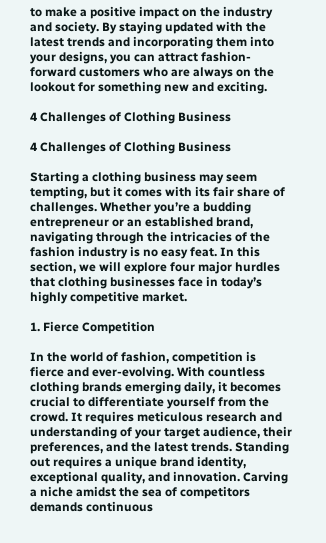to make a positive impact on the industry and society. By staying updated with the latest trends and incorporating them into your designs, you can attract fashion-forward customers who are always on the lookout for something new and exciting.

4 Challenges of Clothing Business

4 Challenges of Clothing Business

Starting a clothing business may seem tempting, but it comes with its fair share of challenges. Whether you’re a budding entrepreneur or an established brand, navigating through the intricacies of the fashion industry is no easy feat. In this section, we will explore four major hurdles that clothing businesses face in today’s highly competitive market.

1. Fierce Competition

In the world of fashion, competition is fierce and ever-evolving. With countless clothing brands emerging daily, it becomes crucial to differentiate yourself from the crowd. It requires meticulous research and understanding of your target audience, their preferences, and the latest trends. Standing out requires a unique brand identity, exceptional quality, and innovation. Carving a niche amidst the sea of competitors demands continuous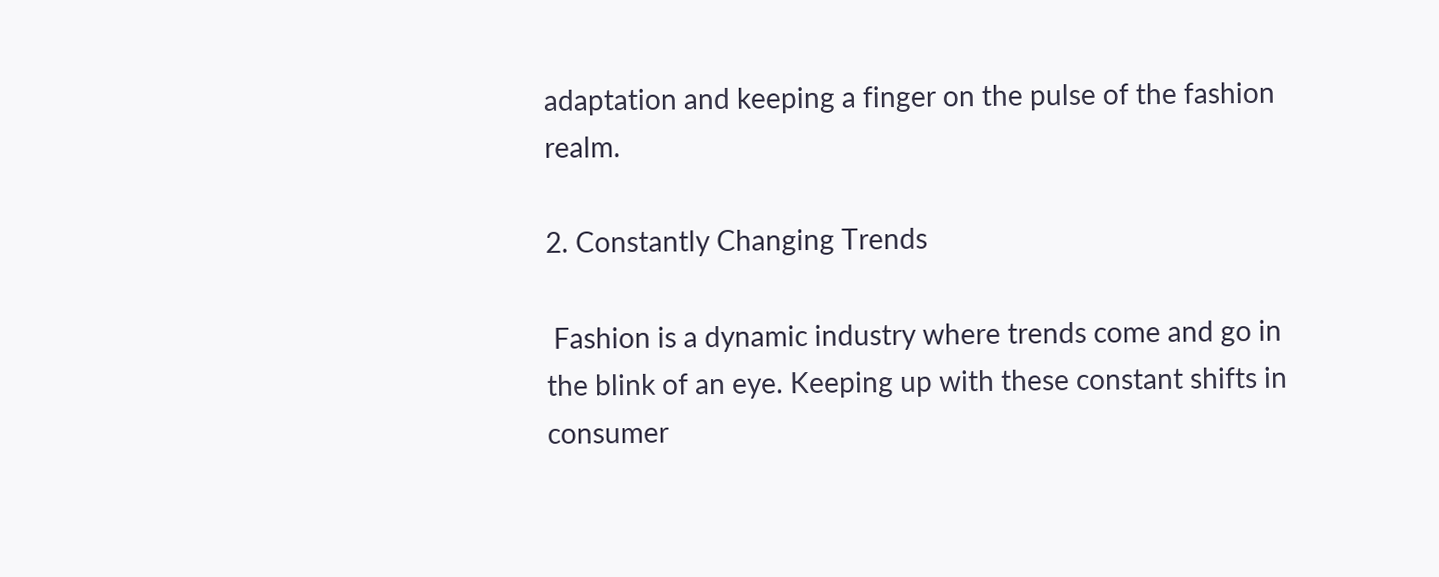adaptation and keeping a finger on the pulse of the fashion realm.

2. Constantly Changing Trends

 Fashion is a dynamic industry where trends come and go in the blink of an eye. Keeping up with these constant shifts in consumer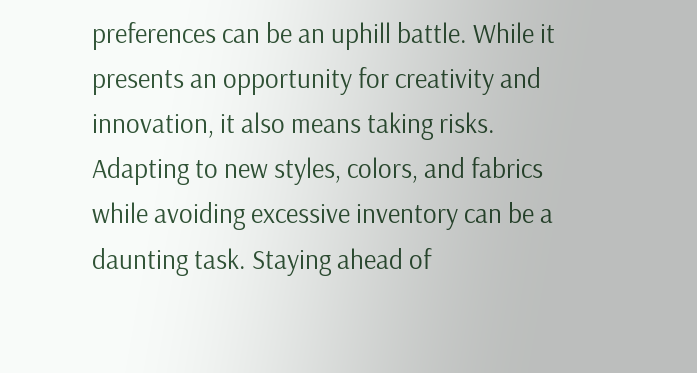preferences can be an uphill battle. While it presents an opportunity for creativity and innovation, it also means taking risks. Adapting to new styles, colors, and fabrics while avoiding excessive inventory can be a daunting task. Staying ahead of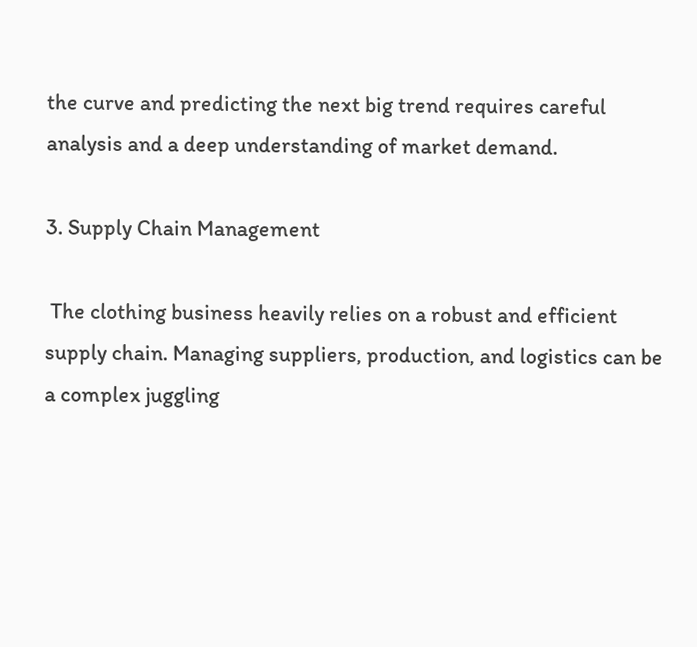the curve and predicting the next big trend requires careful analysis and a deep understanding of market demand.

3. Supply Chain Management

 The clothing business heavily relies on a robust and efficient supply chain. Managing suppliers, production, and logistics can be a complex juggling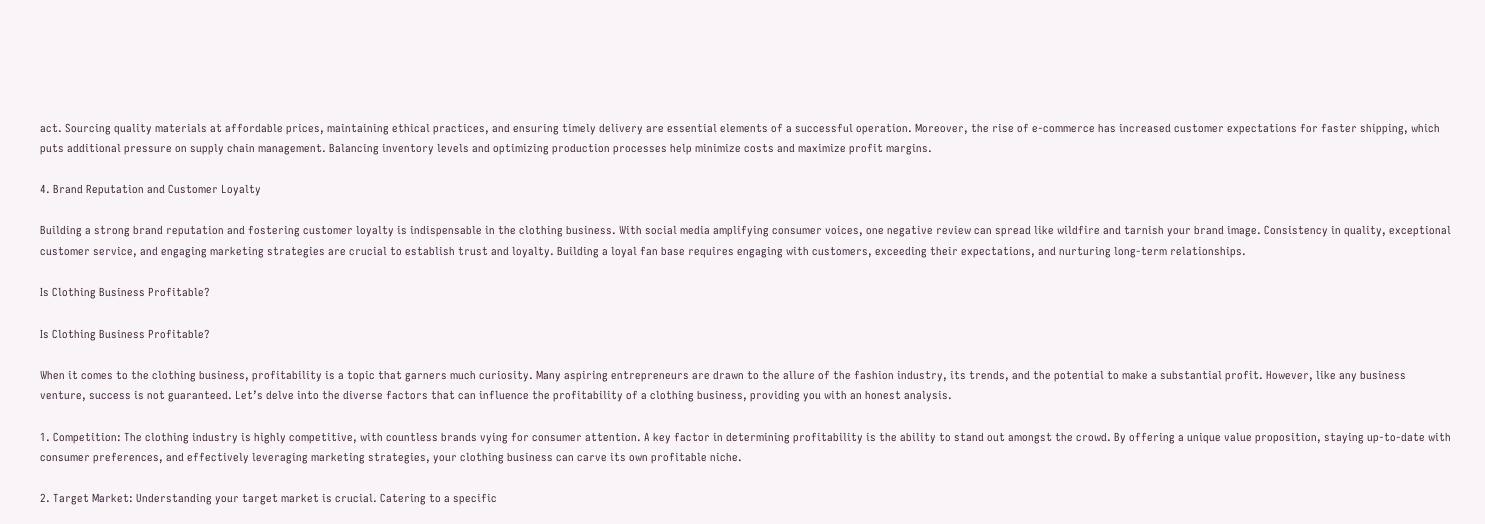act. Sourcing quality materials at affordable prices, maintaining ethical practices, and ensuring timely delivery are essential elements of a successful operation. Moreover, the rise of e-commerce has increased customer expectations for faster shipping, which puts additional pressure on supply chain management. Balancing inventory levels and optimizing production processes help minimize costs and maximize profit margins.

4. Brand Reputation and Customer Loyalty

Building a strong brand reputation and fostering customer loyalty is indispensable in the clothing business. With social media amplifying consumer voices, one negative review can spread like wildfire and tarnish your brand image. Consistency in quality, exceptional customer service, and engaging marketing strategies are crucial to establish trust and loyalty. Building a loyal fan base requires engaging with customers, exceeding their expectations, and nurturing long-term relationships.

Is Clothing Business Profitable?

Is Clothing Business Profitable?

When it comes to the clothing business, profitability is a topic that garners much curiosity. Many aspiring entrepreneurs are drawn to the allure of the fashion industry, its trends, and the potential to make a substantial profit. However, like any business venture, success is not guaranteed. Let’s delve into the diverse factors that can influence the profitability of a clothing business, providing you with an honest analysis.

1. Competition: The clothing industry is highly competitive, with countless brands vying for consumer attention. A key factor in determining profitability is the ability to stand out amongst the crowd. By offering a unique value proposition, staying up-to-date with consumer preferences, and effectively leveraging marketing strategies, your clothing business can carve its own profitable niche.

2. Target Market: Understanding your target market is crucial. Catering to a specific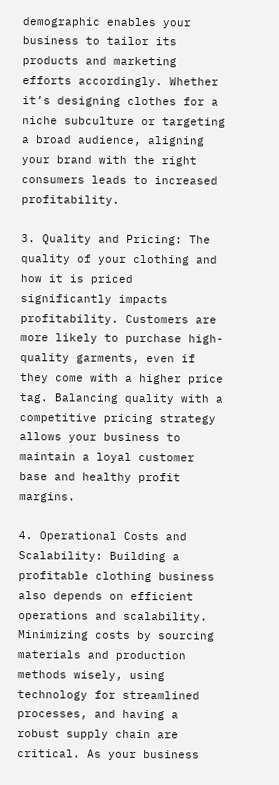demographic enables your business to tailor its products and marketing efforts accordingly. Whether it’s designing clothes for a niche subculture or targeting a broad audience, aligning your brand with the right consumers leads to increased profitability.

3. Quality and Pricing: The quality of your clothing and how it is priced significantly impacts profitability. Customers are more likely to purchase high-quality garments, even if they come with a higher price tag. Balancing quality with a competitive pricing strategy allows your business to maintain a loyal customer base and healthy profit margins.

4. Operational Costs and Scalability: Building a profitable clothing business also depends on efficient operations and scalability. Minimizing costs by sourcing materials and production methods wisely, using technology for streamlined processes, and having a robust supply chain are critical. As your business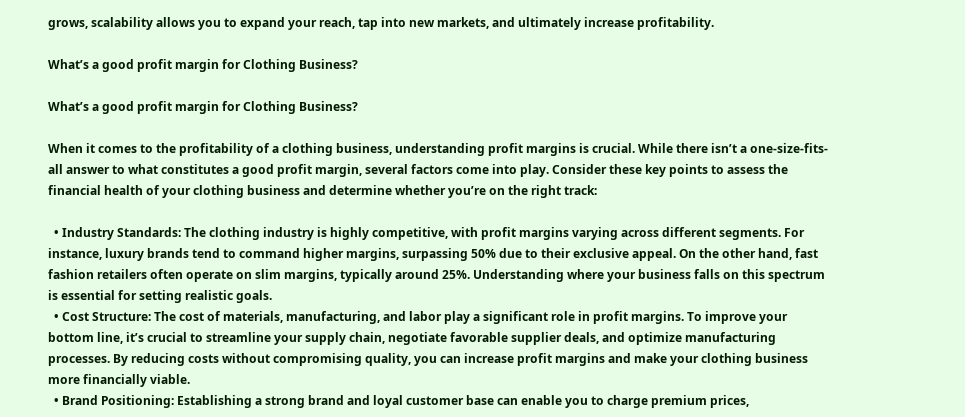grows, scalability allows you to expand your reach, tap into new markets, and ultimately increase profitability.

What’s a good profit margin for Clothing Business?

What’s a good profit margin for Clothing Business?

When it comes to the profitability of a clothing business, understanding profit margins is crucial. While there isn’t a one-size-fits-all answer to what constitutes a good profit margin, several factors come into play. Consider these key points to assess the financial health of your clothing business and determine whether you’re on the right track:

  • Industry Standards: The clothing industry is highly competitive, with profit margins varying across different segments. For instance, luxury brands tend to command higher margins, surpassing 50% due to their exclusive appeal. On the other hand, fast fashion retailers often operate on slim margins, typically around 25%. Understanding where your business falls on this spectrum is essential for setting realistic goals.
  • Cost Structure: The cost of materials, manufacturing, and labor play a significant role in profit margins. To improve your bottom line, it’s crucial to streamline your supply chain, negotiate favorable supplier deals, and optimize manufacturing processes. By reducing costs without compromising quality, you can increase profit margins and make your clothing business more financially viable.
  • Brand Positioning: Establishing a strong brand and loyal customer base can enable you to charge premium prices,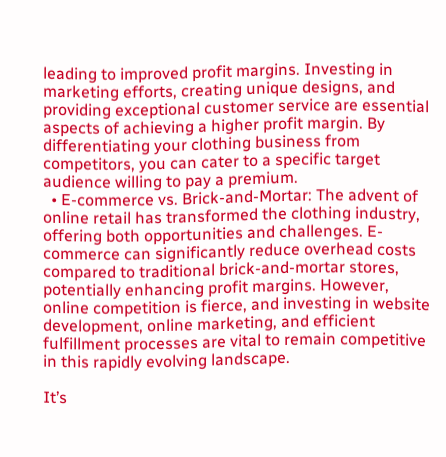leading to improved profit margins. Investing in marketing efforts, creating unique designs, and providing exceptional customer service are essential aspects of achieving a higher profit margin. By differentiating your clothing business from competitors, you can cater to a specific target audience willing to pay a premium.
  • E-commerce vs. Brick-and-Mortar: The advent of online retail has transformed the clothing industry, offering both opportunities and challenges. E-commerce can significantly reduce overhead costs compared to traditional brick-and-mortar stores, potentially enhancing profit margins. However, online competition is fierce, and investing in website development, online marketing, and efficient fulfillment processes are vital to remain competitive in this rapidly evolving landscape.

It’s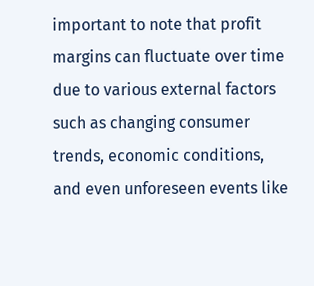important to note that profit margins can fluctuate over time due to various external factors such as changing consumer trends, economic conditions, and even unforeseen events like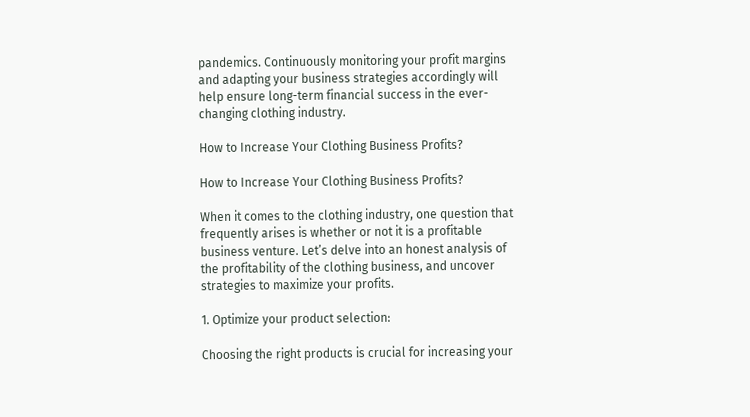pandemics. Continuously monitoring your profit margins and adapting your business strategies accordingly will help ensure long-term financial success in the ever-changing clothing industry.

How to Increase Your Clothing Business Profits?

How to Increase Your Clothing Business Profits?

When it comes to the clothing industry, one question that frequently arises is whether or not it is a profitable business venture. Let’s delve into an honest analysis of the profitability of the clothing business, and uncover strategies to maximize your profits.

1. Optimize your product selection:

Choosing the right products is crucial for increasing your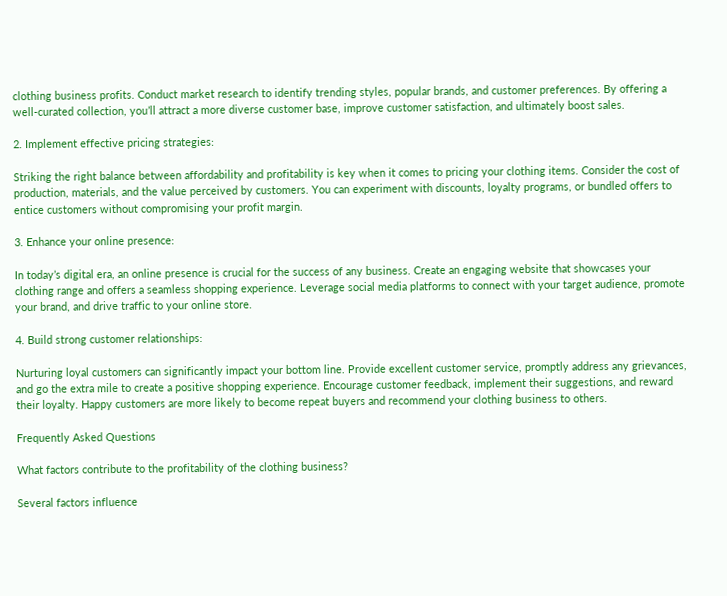clothing business profits. Conduct market research to identify trending styles, popular brands, and customer preferences. By offering a well-curated collection, you’ll attract a more diverse customer base, improve customer satisfaction, and ultimately boost sales.

2. Implement effective pricing strategies:

Striking the right balance between affordability and profitability is key when it comes to pricing your clothing items. Consider the cost of production, materials, and the value perceived by customers. You can experiment with discounts, loyalty programs, or bundled offers to entice customers without compromising your profit margin.

3. Enhance your online presence:

In today’s digital era, an online presence is crucial for the success of any business. Create an engaging website that showcases your clothing range and offers a seamless shopping experience. Leverage social media platforms to connect with your target audience, promote your brand, and drive traffic to your online store.

4. Build strong customer relationships:

Nurturing loyal customers can significantly impact your bottom line. Provide excellent customer service, promptly address any grievances, and go the extra mile to create a positive shopping experience. Encourage customer feedback, implement their suggestions, and reward their loyalty. Happy customers are more likely to become repeat buyers and recommend your clothing business to others.

Frequently Asked Questions

What factors contribute to the profitability of the clothing business?

Several factors influence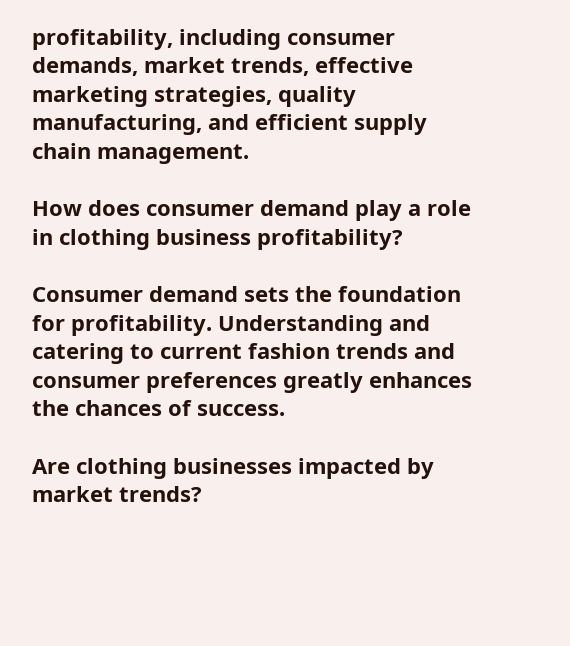profitability, including consumer demands, market trends, effective marketing strategies, quality manufacturing, and efficient supply chain management.

How does consumer demand play a role in clothing business profitability?

Consumer demand sets the foundation for profitability. Understanding and catering to current fashion trends and consumer preferences greatly enhances the chances of success.

Are clothing businesses impacted by market trends?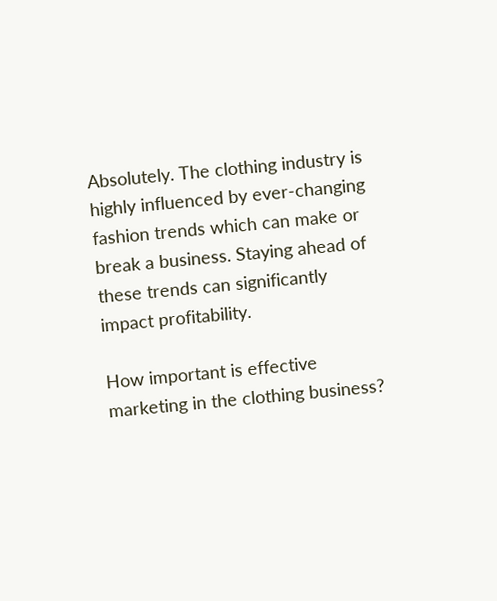Absolutely. The clothing industry is highly influenced by ever-changing fashion trends which can make or break a business. Staying ahead of these trends can significantly impact profitability.

How important is effective marketing in the clothing business?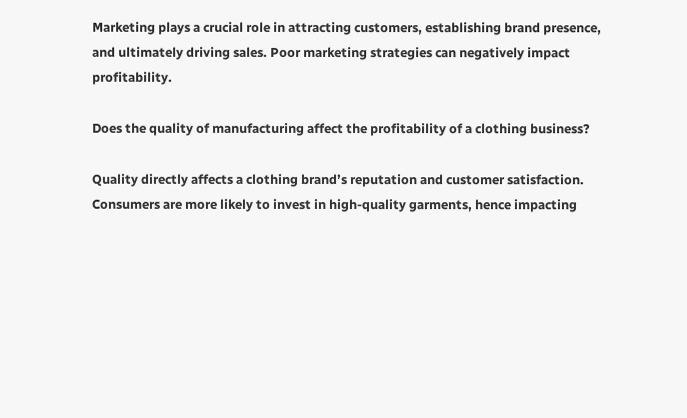Marketing plays a crucial role in attracting customers, establishing brand presence, and ultimately driving sales. Poor marketing strategies can negatively impact profitability.

Does the quality of manufacturing affect the profitability of a clothing business?

Quality directly affects a clothing brand’s reputation and customer satisfaction. Consumers are more likely to invest in high-quality garments, hence impacting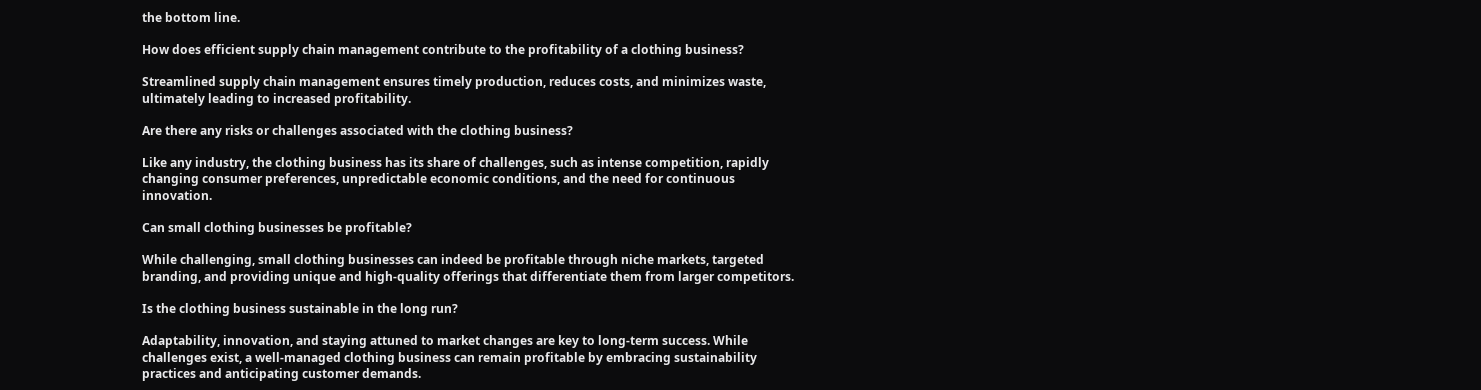the bottom line.

How does efficient supply chain management contribute to the profitability of a clothing business?

Streamlined supply chain management ensures timely production, reduces costs, and minimizes waste, ultimately leading to increased profitability.

Are there any risks or challenges associated with the clothing business?

Like any industry, the clothing business has its share of challenges, such as intense competition, rapidly changing consumer preferences, unpredictable economic conditions, and the need for continuous innovation.

Can small clothing businesses be profitable?

While challenging, small clothing businesses can indeed be profitable through niche markets, targeted branding, and providing unique and high-quality offerings that differentiate them from larger competitors.

Is the clothing business sustainable in the long run?

Adaptability, innovation, and staying attuned to market changes are key to long-term success. While challenges exist, a well-managed clothing business can remain profitable by embracing sustainability practices and anticipating customer demands.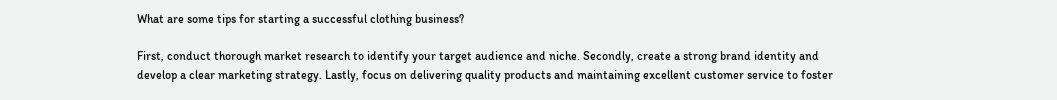What are some tips for starting a successful clothing business?

First, conduct thorough market research to identify your target audience and niche. Secondly, create a strong brand identity and develop a clear marketing strategy. Lastly, focus on delivering quality products and maintaining excellent customer service to foster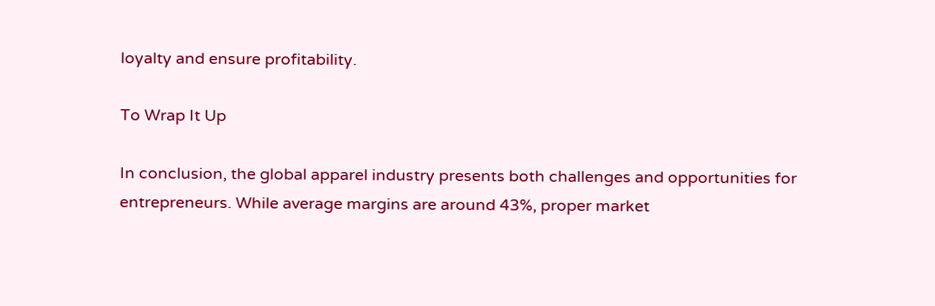loyalty and ensure profitability.

To Wrap It Up

In conclusion, the global apparel industry presents both challenges and opportunities for entrepreneurs. While average margins are around 43%, proper market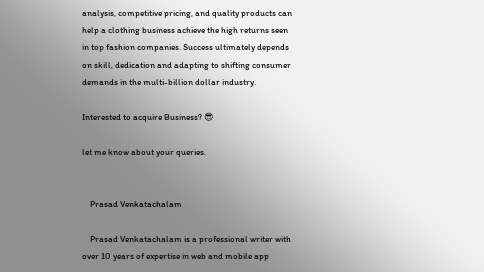analysis, competitive pricing, and quality products can help a clothing business achieve the high returns seen in top fashion companies. Success ultimately depends on skill, dedication and adapting to shifting consumer demands in the multi-billion dollar industry.

Interested to acquire Business? 😎

let me know about your queries.


    Prasad Venkatachalam

    Prasad Venkatachalam is a professional writer with over 10 years of expertise in web and mobile app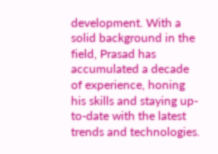development. With a solid background in the field, Prasad has accumulated a decade of experience, honing his skills and staying up-to-date with the latest trends and technologies.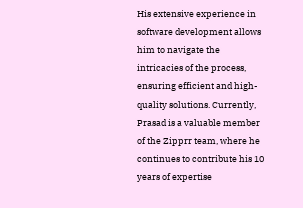His extensive experience in software development allows him to navigate the intricacies of the process, ensuring efficient and high-quality solutions. Currently, Prasad is a valuable member of the Zipprr team, where he continues to contribute his 10 years of expertise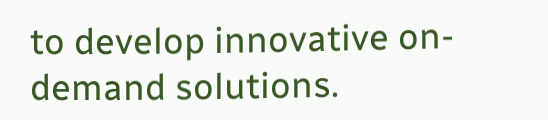to develop innovative on-demand solutions.